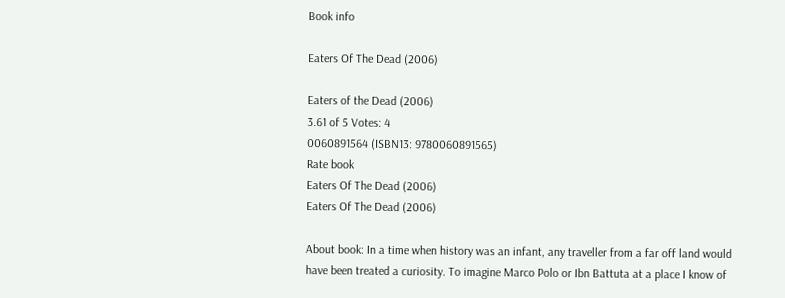Book info

Eaters Of The Dead (2006)

Eaters of the Dead (2006)
3.61 of 5 Votes: 4
0060891564 (ISBN13: 9780060891565)
Rate book
Eaters Of The Dead (2006)
Eaters Of The Dead (2006)

About book: In a time when history was an infant, any traveller from a far off land would have been treated a curiosity. To imagine Marco Polo or Ibn Battuta at a place I know of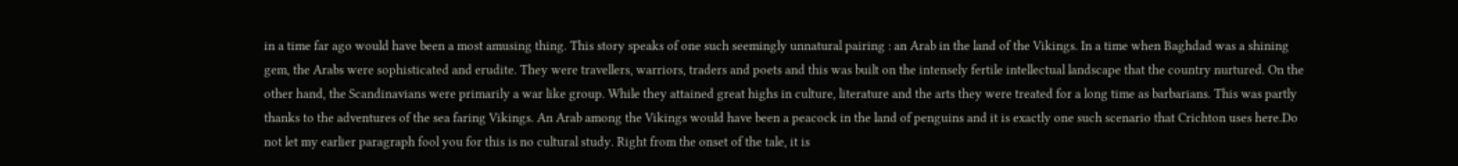in a time far ago would have been a most amusing thing. This story speaks of one such seemingly unnatural pairing : an Arab in the land of the Vikings. In a time when Baghdad was a shining gem, the Arabs were sophisticated and erudite. They were travellers, warriors, traders and poets and this was built on the intensely fertile intellectual landscape that the country nurtured. On the other hand, the Scandinavians were primarily a war like group. While they attained great highs in culture, literature and the arts they were treated for a long time as barbarians. This was partly thanks to the adventures of the sea faring Vikings. An Arab among the Vikings would have been a peacock in the land of penguins and it is exactly one such scenario that Crichton uses here.Do not let my earlier paragraph fool you for this is no cultural study. Right from the onset of the tale, it is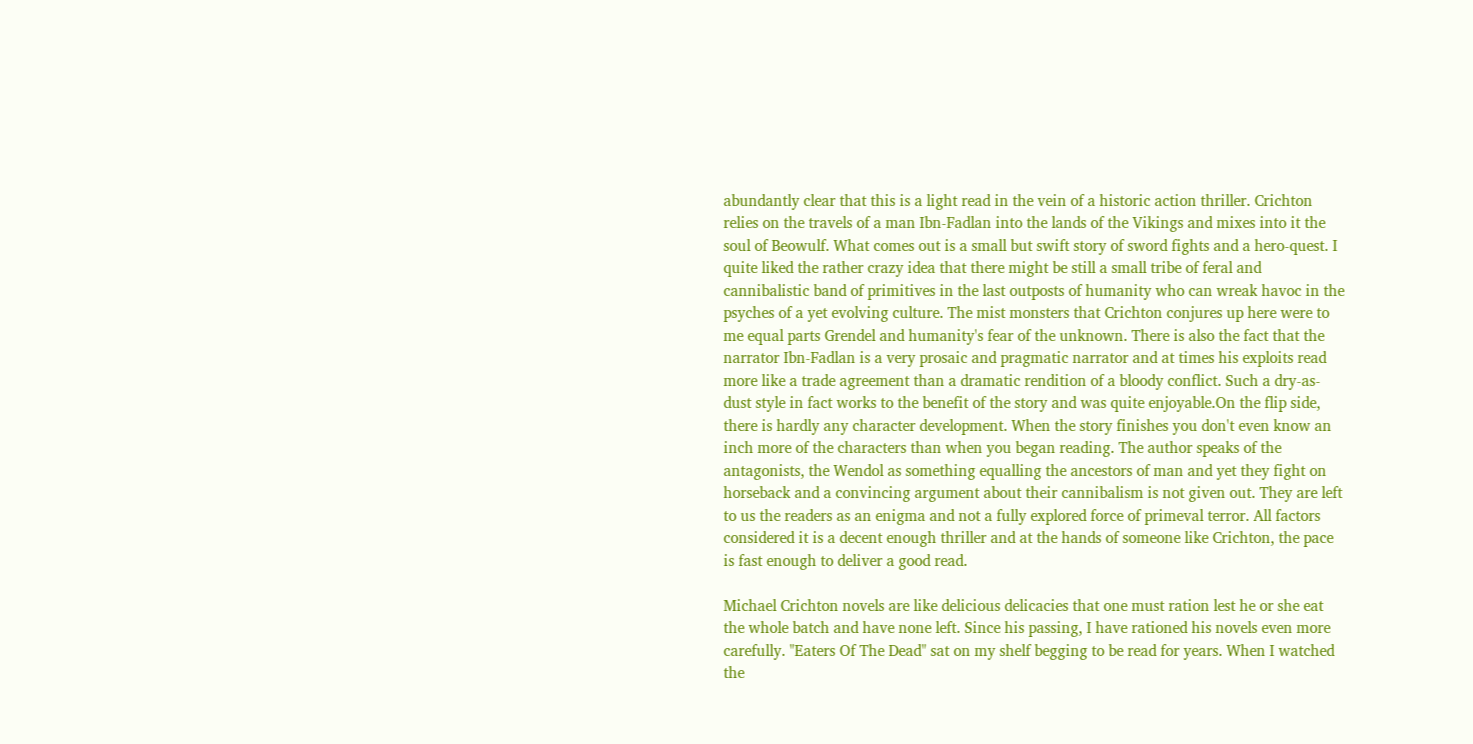abundantly clear that this is a light read in the vein of a historic action thriller. Crichton relies on the travels of a man Ibn-Fadlan into the lands of the Vikings and mixes into it the soul of Beowulf. What comes out is a small but swift story of sword fights and a hero-quest. I quite liked the rather crazy idea that there might be still a small tribe of feral and cannibalistic band of primitives in the last outposts of humanity who can wreak havoc in the psyches of a yet evolving culture. The mist monsters that Crichton conjures up here were to me equal parts Grendel and humanity's fear of the unknown. There is also the fact that the narrator Ibn-Fadlan is a very prosaic and pragmatic narrator and at times his exploits read more like a trade agreement than a dramatic rendition of a bloody conflict. Such a dry-as-dust style in fact works to the benefit of the story and was quite enjoyable.On the flip side, there is hardly any character development. When the story finishes you don't even know an inch more of the characters than when you began reading. The author speaks of the antagonists, the Wendol as something equalling the ancestors of man and yet they fight on horseback and a convincing argument about their cannibalism is not given out. They are left to us the readers as an enigma and not a fully explored force of primeval terror. All factors considered it is a decent enough thriller and at the hands of someone like Crichton, the pace is fast enough to deliver a good read.

Michael Crichton novels are like delicious delicacies that one must ration lest he or she eat the whole batch and have none left. Since his passing, I have rationed his novels even more carefully. "Eaters Of The Dead" sat on my shelf begging to be read for years. When I watched the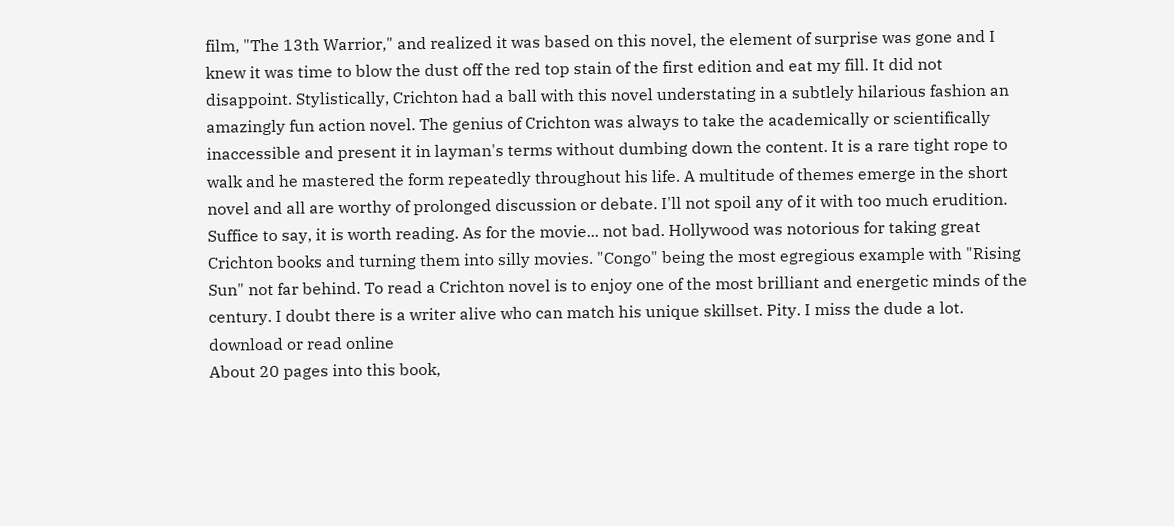film, "The 13th Warrior," and realized it was based on this novel, the element of surprise was gone and I knew it was time to blow the dust off the red top stain of the first edition and eat my fill. It did not disappoint. Stylistically, Crichton had a ball with this novel understating in a subtlely hilarious fashion an amazingly fun action novel. The genius of Crichton was always to take the academically or scientifically inaccessible and present it in layman's terms without dumbing down the content. It is a rare tight rope to walk and he mastered the form repeatedly throughout his life. A multitude of themes emerge in the short novel and all are worthy of prolonged discussion or debate. I'll not spoil any of it with too much erudition. Suffice to say, it is worth reading. As for the movie... not bad. Hollywood was notorious for taking great Crichton books and turning them into silly movies. "Congo" being the most egregious example with "Rising Sun" not far behind. To read a Crichton novel is to enjoy one of the most brilliant and energetic minds of the century. I doubt there is a writer alive who can match his unique skillset. Pity. I miss the dude a lot.
download or read online
About 20 pages into this book,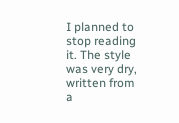I planned to stop reading it. The style was very dry, written from a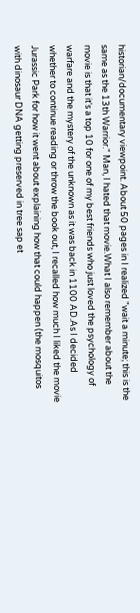historian/documentary viewpoint. About 50 pages in I realized "wait a minute; this is the same as the 13th Warrior." Man, I hated that movie.What I also remember about the movie is that it's a top 10 for one of my best friends who just loved the psychology of warfare and the mystery of the unknown as it was back in 1100 AD.As I decided whether to continue reading or throw the book out, I recalled how much I liked the movie Jurassic Park for how it went about explaining how that could happen (the mosquitos with dinosaur DNA getting preserved in tree sap et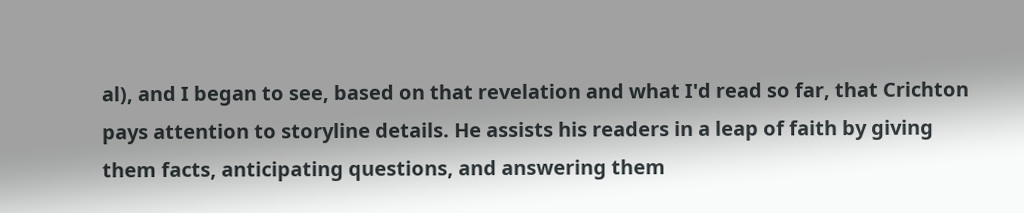al), and I began to see, based on that revelation and what I'd read so far, that Crichton pays attention to storyline details. He assists his readers in a leap of faith by giving them facts, anticipating questions, and answering them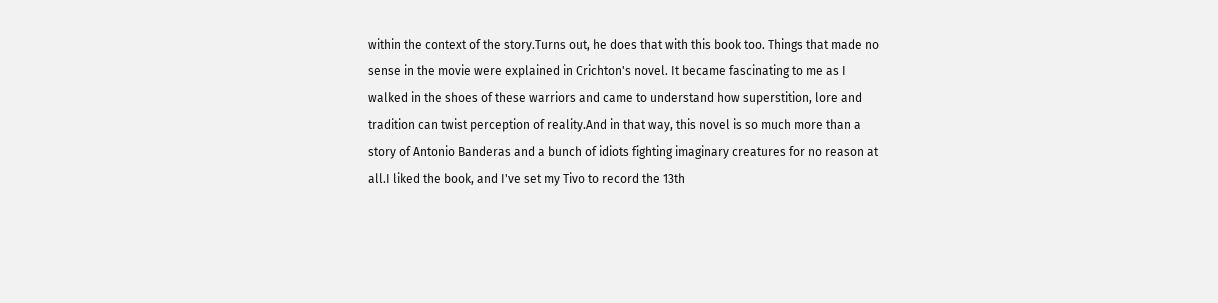within the context of the story.Turns out, he does that with this book too. Things that made no sense in the movie were explained in Crichton's novel. It became fascinating to me as I walked in the shoes of these warriors and came to understand how superstition, lore and tradition can twist perception of reality.And in that way, this novel is so much more than a story of Antonio Banderas and a bunch of idiots fighting imaginary creatures for no reason at all.I liked the book, and I've set my Tivo to record the 13th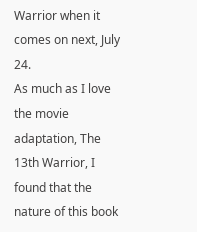Warrior when it comes on next, July 24.
As much as I love the movie adaptation, The 13th Warrior, I found that the nature of this book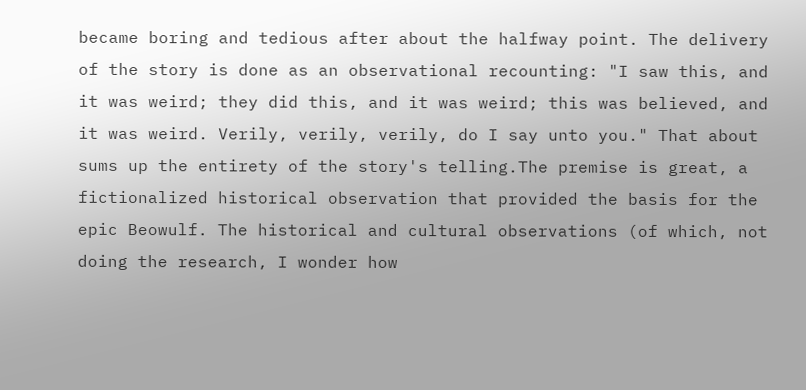became boring and tedious after about the halfway point. The delivery of the story is done as an observational recounting: "I saw this, and it was weird; they did this, and it was weird; this was believed, and it was weird. Verily, verily, verily, do I say unto you." That about sums up the entirety of the story's telling.The premise is great, a fictionalized historical observation that provided the basis for the epic Beowulf. The historical and cultural observations (of which, not doing the research, I wonder how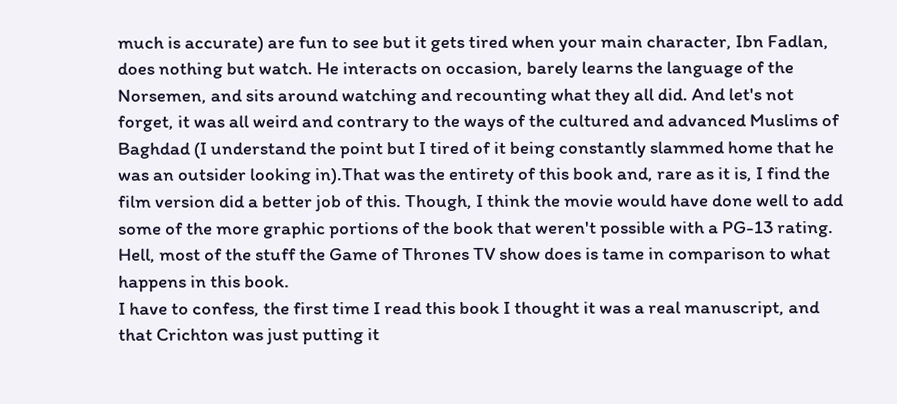much is accurate) are fun to see but it gets tired when your main character, Ibn Fadlan, does nothing but watch. He interacts on occasion, barely learns the language of the Norsemen, and sits around watching and recounting what they all did. And let's not forget, it was all weird and contrary to the ways of the cultured and advanced Muslims of Baghdad (I understand the point but I tired of it being constantly slammed home that he was an outsider looking in).That was the entirety of this book and, rare as it is, I find the film version did a better job of this. Though, I think the movie would have done well to add some of the more graphic portions of the book that weren't possible with a PG-13 rating. Hell, most of the stuff the Game of Thrones TV show does is tame in comparison to what happens in this book.
I have to confess, the first time I read this book I thought it was a real manuscript, and that Crichton was just putting it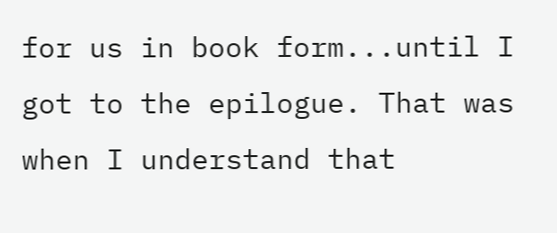for us in book form...until I got to the epilogue. That was when I understand that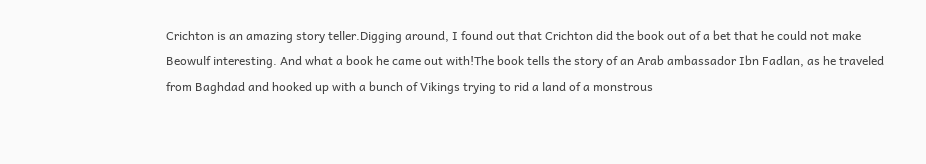Crichton is an amazing story teller.Digging around, I found out that Crichton did the book out of a bet that he could not make Beowulf interesting. And what a book he came out with!The book tells the story of an Arab ambassador Ibn Fadlan, as he traveled from Baghdad and hooked up with a bunch of Vikings trying to rid a land of a monstrous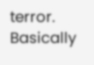terror. Basically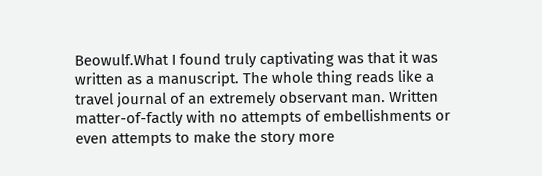Beowulf.What I found truly captivating was that it was written as a manuscript. The whole thing reads like a travel journal of an extremely observant man. Written matter-of-factly with no attempts of embellishments or even attempts to make the story more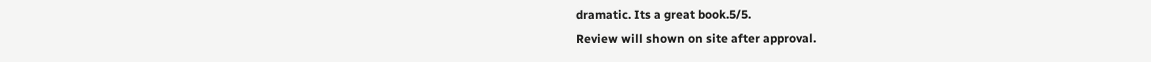dramatic. Its a great book.5/5.
Review will shown on site after approval.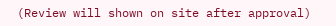(Review will shown on site after approval)